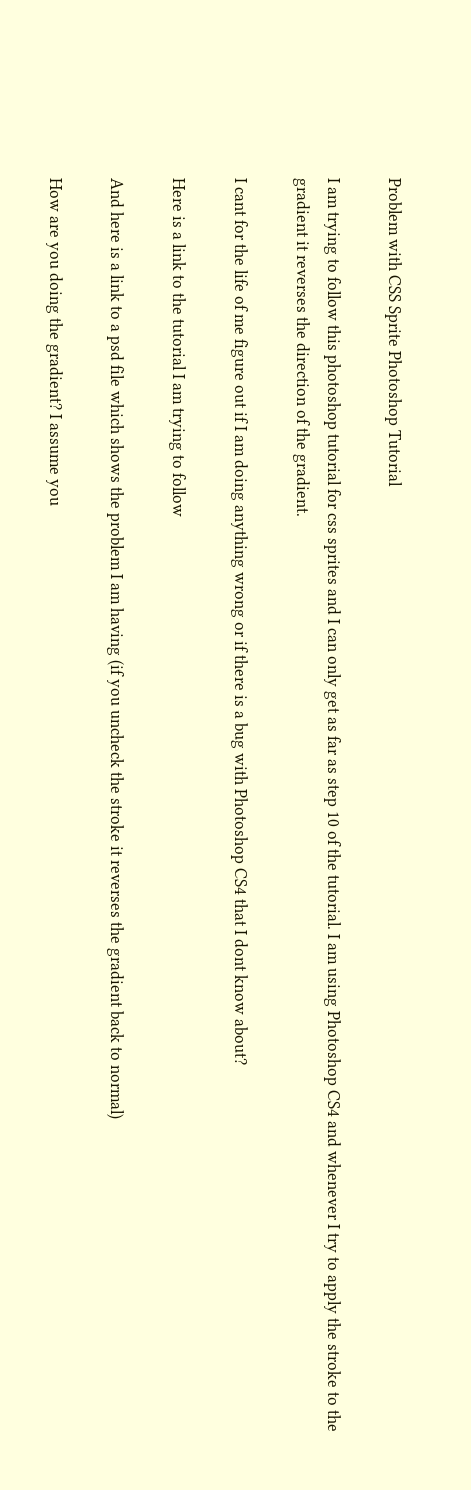Problem with CSS Sprite Photoshop Tutorial

I am trying to follow this photoshop tutorial for css sprites and I can only get as far as step 10 of the tutorial. I am using Photoshop CS4 and whenever I try to apply the stroke to the gradient it reverses the direction of the gradient.

I cant for the life of me figure out if I am doing anything wrong or if there is a bug with Photoshop CS4 that I dont know about?

Here is a link to the tutorial I am trying to follow

And here is a link to a psd file which shows the problem I am having (if you uncheck the stroke it reverses the gradient back to normal)

How are you doing the gradient? I assume you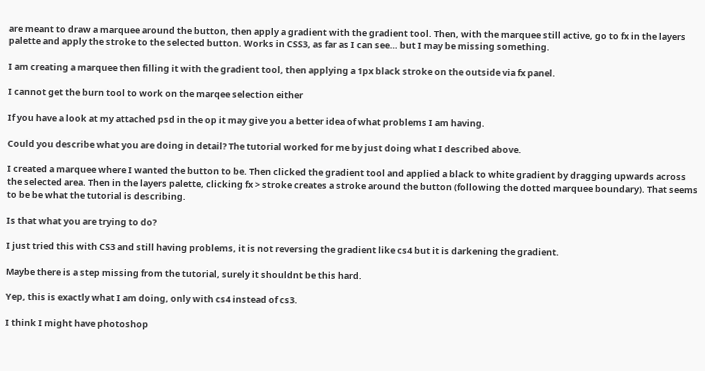are meant to draw a marquee around the button, then apply a gradient with the gradient tool. Then, with the marquee still active, go to fx in the layers palette and apply the stroke to the selected button. Works in CSS3, as far as I can see… but I may be missing something.

I am creating a marquee then filling it with the gradient tool, then applying a 1px black stroke on the outside via fx panel.

I cannot get the burn tool to work on the marqee selection either

If you have a look at my attached psd in the op it may give you a better idea of what problems I am having.

Could you describe what you are doing in detail? The tutorial worked for me by just doing what I described above.

I created a marquee where I wanted the button to be. Then clicked the gradient tool and applied a black to white gradient by dragging upwards across the selected area. Then in the layers palette, clicking fx > stroke creates a stroke around the button (following the dotted marquee boundary). That seems to be be what the tutorial is describing.

Is that what you are trying to do?

I just tried this with CS3 and still having problems, it is not reversing the gradient like cs4 but it is darkening the gradient.

Maybe there is a step missing from the tutorial, surely it shouldnt be this hard.

Yep, this is exactly what I am doing, only with cs4 instead of cs3.

I think I might have photoshop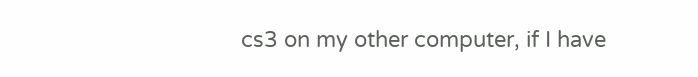cs3 on my other computer, if I have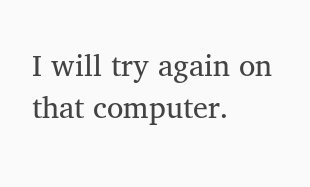I will try again on that computer.